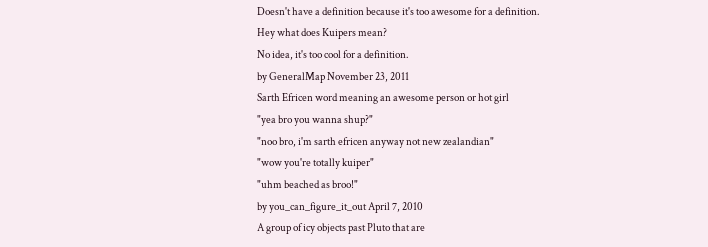Doesn't have a definition because it's too awesome for a definition.
Hey what does Kuipers mean?
No idea, it's too cool for a definition.
by GeneralMap November 23, 2011
Sarth Efricen word meaning an awesome person or hot girl
"yea bro you wanna shup?"
"noo bro, i'm sarth efricen anyway not new zealandian"
"wow you're totally kuiper"
"uhm beached as broo!"
by you_can_figure_it_out April 7, 2010
A group of icy objects past Pluto that are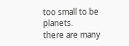too small to be planets.
there are many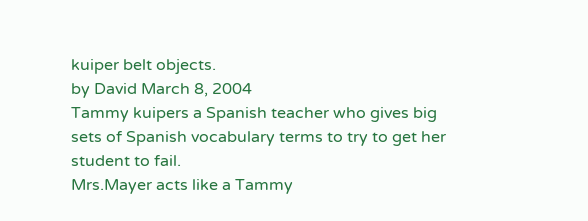kuiper belt objects.
by David March 8, 2004
Tammy kuipers a Spanish teacher who gives big sets of Spanish vocabulary terms to try to get her student to fail.
Mrs.Mayer acts like a Tammy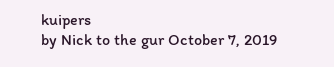kuipers
by Nick to the gur October 7, 2019